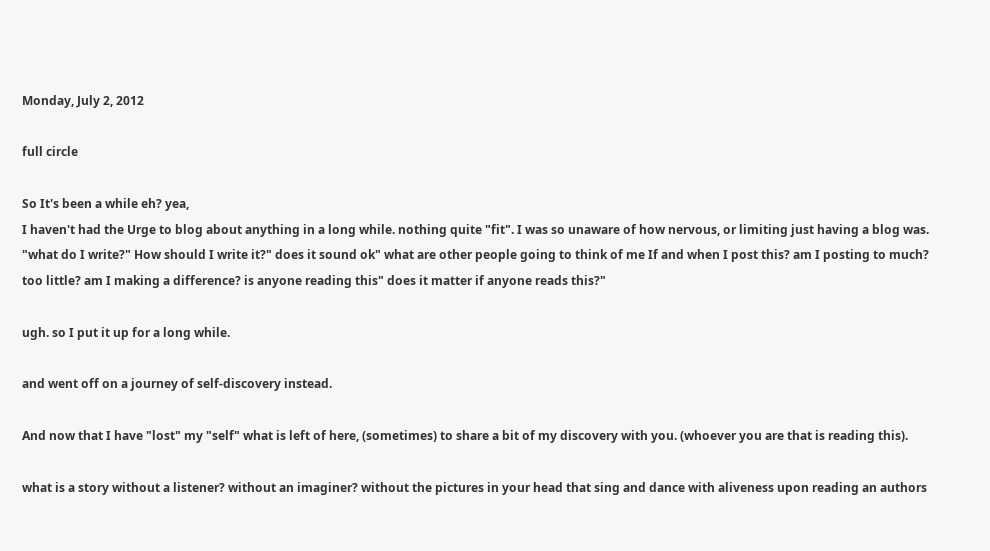Monday, July 2, 2012

full circle

So It's been a while eh? yea,
I haven't had the Urge to blog about anything in a long while. nothing quite "fit". I was so unaware of how nervous, or limiting just having a blog was. "what do I write?" How should I write it?" does it sound ok" what are other people going to think of me If and when I post this? am I posting to much? too little? am I making a difference? is anyone reading this" does it matter if anyone reads this?"

ugh. so I put it up for a long while.

and went off on a journey of self-discovery instead.

And now that I have "lost" my "self" what is left of here, (sometimes) to share a bit of my discovery with you. (whoever you are that is reading this).

what is a story without a listener? without an imaginer? without the pictures in your head that sing and dance with aliveness upon reading an authors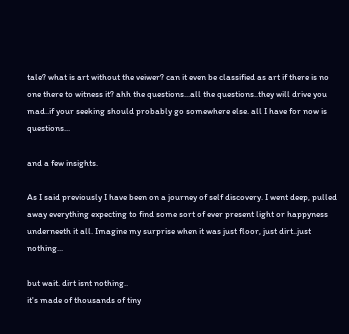tale? what is art without the veiwer? can it even be classified as art if there is no one there to witness it? ahh the questions...all the questions..they will drive you mad..if your seeking should probably go somewhere else. all I have for now is questions...

and a few insights.

As I said previously I have been on a journey of self discovery. I went deep, pulled away everything expecting to find some sort of ever present light or happyness underneeth it all. Imagine my surprise when it was just floor, just dirt..just nothing...

but wait. dirt isnt nothing..
it's made of thousands of tiny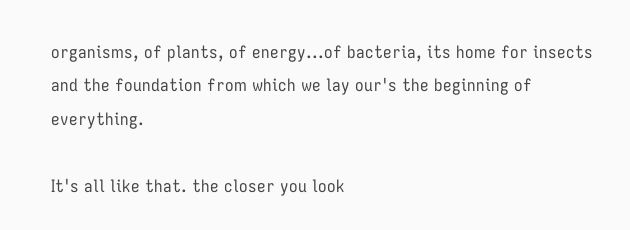organisms, of plants, of energy...of bacteria, its home for insects and the foundation from which we lay our's the beginning of everything.

It's all like that. the closer you look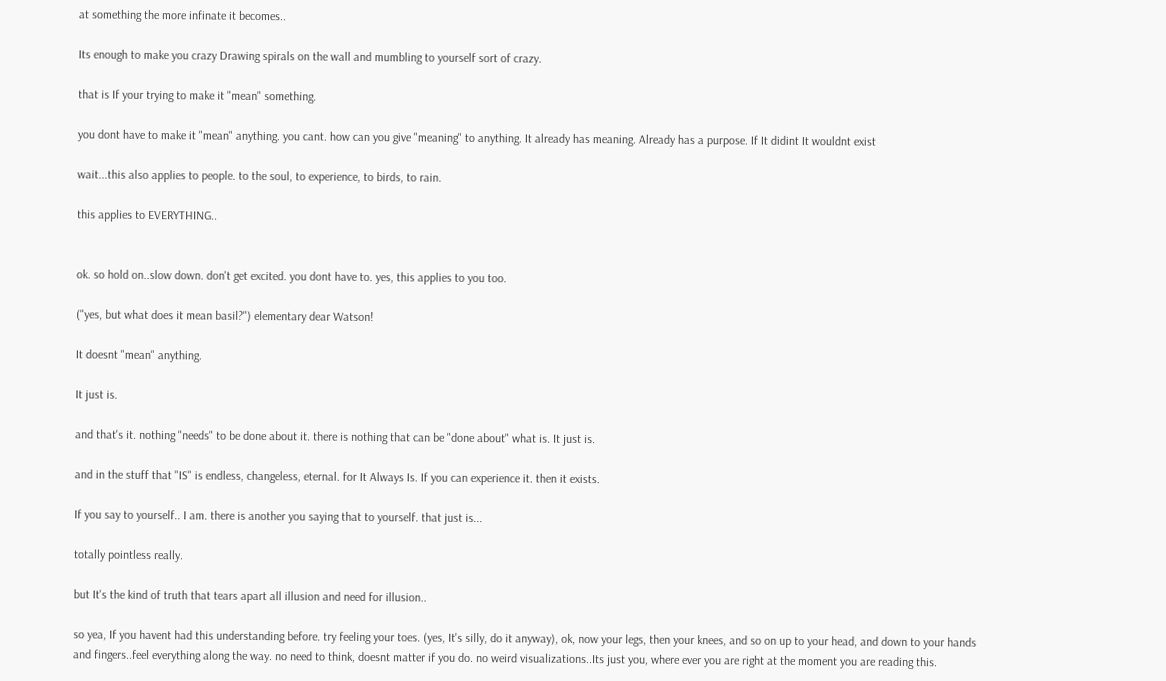at something the more infinate it becomes..

Its enough to make you crazy Drawing spirals on the wall and mumbling to yourself sort of crazy.

that is If your trying to make it "mean" something.

you dont have to make it "mean" anything. you cant. how can you give "meaning" to anything. It already has meaning. Already has a purpose. If It didint It wouldnt exist

wait...this also applies to people. to the soul, to experience, to birds, to rain.

this applies to EVERYTHING..


ok. so hold on..slow down. don't get excited. you dont have to. yes, this applies to you too.

("yes, but what does it mean basil?") elementary dear Watson!

It doesnt "mean" anything.

It just is.

and that's it. nothing "needs" to be done about it. there is nothing that can be "done about" what is. It just is.

and in the stuff that "IS" is endless, changeless, eternal. for It Always Is. If you can experience it. then it exists.

If you say to yourself.. I am. there is another you saying that to yourself. that just is...

totally pointless really.

but It's the kind of truth that tears apart all illusion and need for illusion..

so yea, If you havent had this understanding before. try feeling your toes. (yes, It's silly, do it anyway), ok, now your legs, then your knees, and so on up to your head, and down to your hands and fingers..feel everything along the way. no need to think, doesnt matter if you do. no weird visualizations..Its just you, where ever you are right at the moment you are reading this.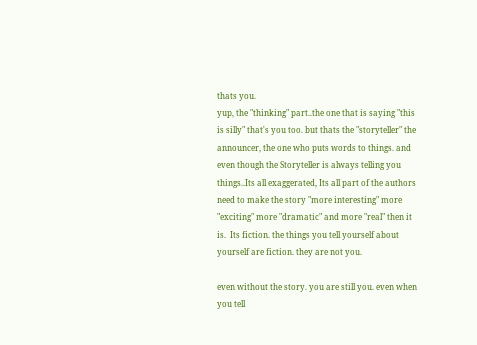thats you.
yup, the "thinking" part..the one that is saying "this is silly" that's you too. but thats the "storyteller" the announcer, the one who puts words to things. and even though the Storyteller is always telling you things..Its all exaggerated, Its all part of the authors need to make the story "more interesting" more "exciting" more "dramatic" and more "real" then it is.  Its fiction. the things you tell yourself about yourself are fiction. they are not you.

even without the story. you are still you. even when you tell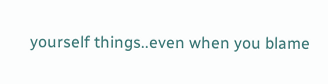yourself things..even when you blame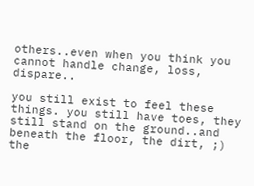others..even when you think you cannot handle change, loss, dispare..

you still exist to feel these things. you still have toes, they still stand on the ground..and beneath the floor, the dirt, ;)  the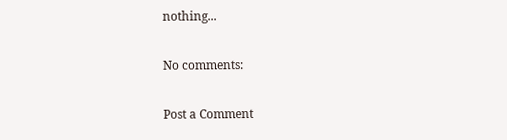nothing...

No comments:

Post a Comment